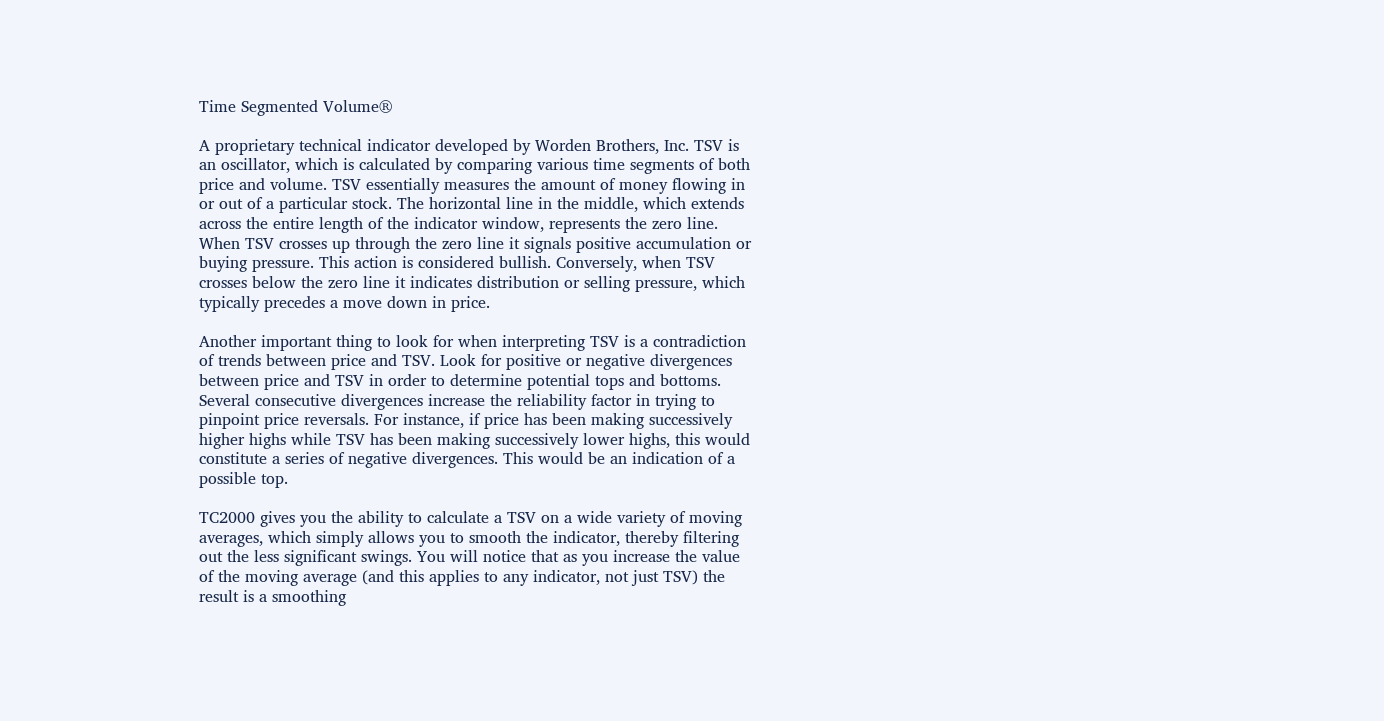Time Segmented Volume®

A proprietary technical indicator developed by Worden Brothers, Inc. TSV is an oscillator, which is calculated by comparing various time segments of both price and volume. TSV essentially measures the amount of money flowing in or out of a particular stock. The horizontal line in the middle, which extends across the entire length of the indicator window, represents the zero line. When TSV crosses up through the zero line it signals positive accumulation or buying pressure. This action is considered bullish. Conversely, when TSV crosses below the zero line it indicates distribution or selling pressure, which typically precedes a move down in price.

Another important thing to look for when interpreting TSV is a contradiction of trends between price and TSV. Look for positive or negative divergences between price and TSV in order to determine potential tops and bottoms. Several consecutive divergences increase the reliability factor in trying to pinpoint price reversals. For instance, if price has been making successively higher highs while TSV has been making successively lower highs, this would constitute a series of negative divergences. This would be an indication of a possible top.

TC2000 gives you the ability to calculate a TSV on a wide variety of moving averages, which simply allows you to smooth the indicator, thereby filtering out the less significant swings. You will notice that as you increase the value of the moving average (and this applies to any indicator, not just TSV) the result is a smoothing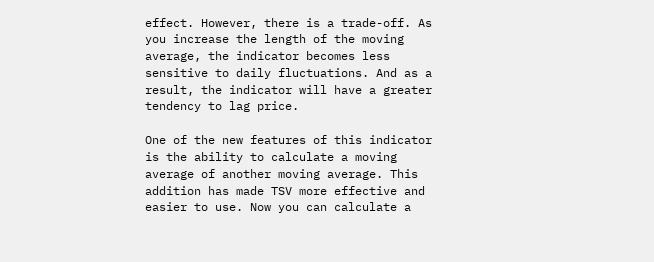effect. However, there is a trade-off. As you increase the length of the moving average, the indicator becomes less sensitive to daily fluctuations. And as a result, the indicator will have a greater tendency to lag price.

One of the new features of this indicator is the ability to calculate a moving average of another moving average. This addition has made TSV more effective and easier to use. Now you can calculate a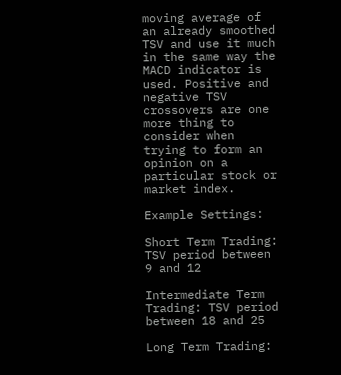moving average of an already smoothed TSV and use it much in the same way the MACD indicator is used. Positive and negative TSV crossovers are one more thing to consider when trying to form an opinion on a particular stock or market index.

Example Settings:

Short Term Trading: TSV period between 9 and 12

Intermediate Term Trading: TSV period between 18 and 25

Long Term Trading: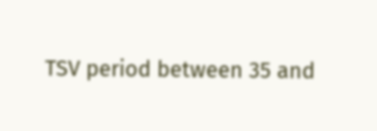TSV period between 35 and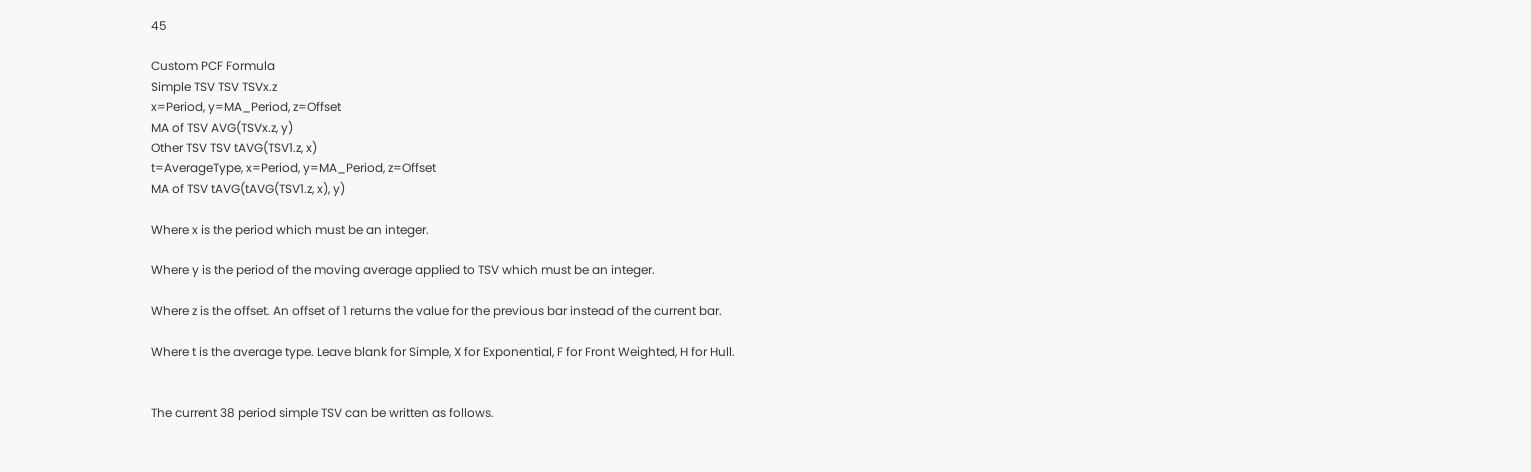45

Custom PCF Formula
Simple TSV TSV TSVx.z
x=Period, y=MA_Period, z=Offset
MA of TSV AVG(TSVx.z, y)
Other TSV TSV tAVG(TSV1.z, x)
t=AverageType, x=Period, y=MA_Period, z=Offset
MA of TSV tAVG(tAVG(TSV1.z, x), y)

Where x is the period which must be an integer.

Where y is the period of the moving average applied to TSV which must be an integer.

Where z is the offset. An offset of 1 returns the value for the previous bar instead of the current bar.

Where t is the average type. Leave blank for Simple, X for Exponential, F for Front Weighted, H for Hull.


The current 38 period simple TSV can be written as follows.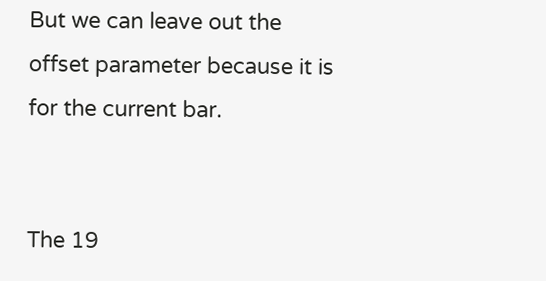But we can leave out the offset parameter because it is for the current bar.


The 19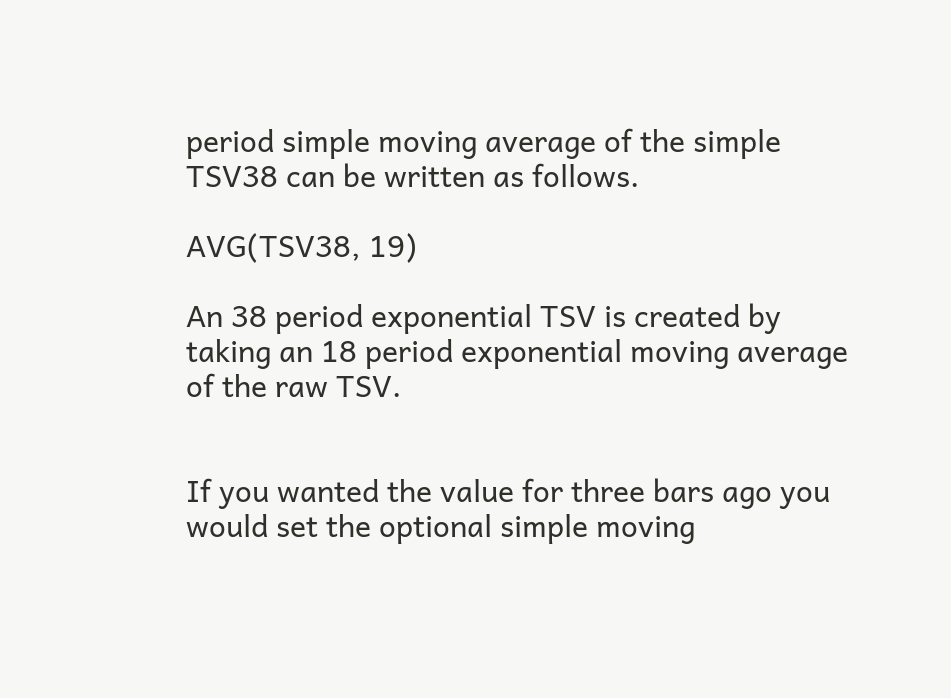period simple moving average of the simple TSV38 can be written as follows.

AVG(TSV38, 19)

An 38 period exponential TSV is created by taking an 18 period exponential moving average of the raw TSV.


If you wanted the value for three bars ago you would set the optional simple moving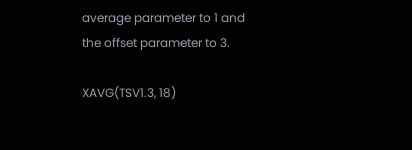average parameter to 1 and the offset parameter to 3.

XAVG(TSV1.3, 18)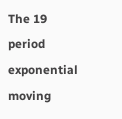The 19 period exponential moving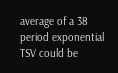average of a 38 period exponential TSV could be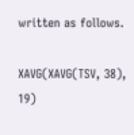written as follows.

XAVG(XAVG(TSV, 38), 19)